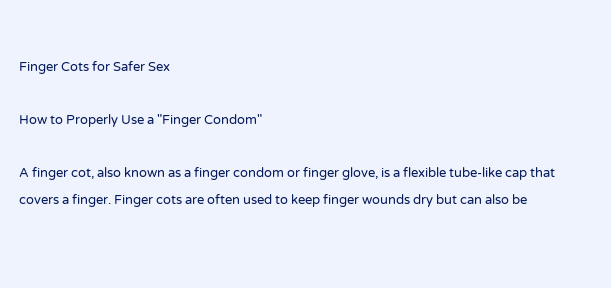Finger Cots for Safer Sex

How to Properly Use a "Finger Condom"

A finger cot, also known as a finger condom or finger glove, is a flexible tube-like cap that covers a finger. Finger cots are often used to keep finger wounds dry but can also be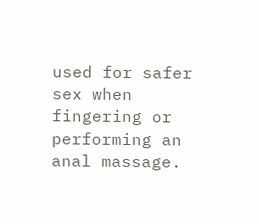used for safer sex when fingering or performing an anal massage.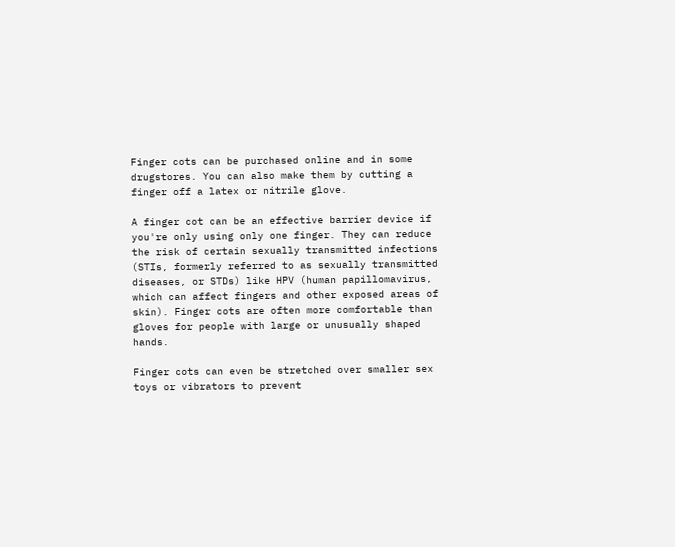Finger cots can be purchased online and in some drugstores. You can also make them by cutting a finger off a latex or nitrile glove.

A finger cot can be an effective barrier device if you're only using only one finger. They can reduce the risk of certain sexually transmitted infections (STIs, formerly referred to as sexually transmitted diseases, or STDs) like HPV (human papillomavirus, which can affect fingers and other exposed areas of skin). Finger cots are often more comfortable than gloves for people with large or unusually shaped hands.

Finger cots can even be stretched over smaller sex toys or vibrators to prevent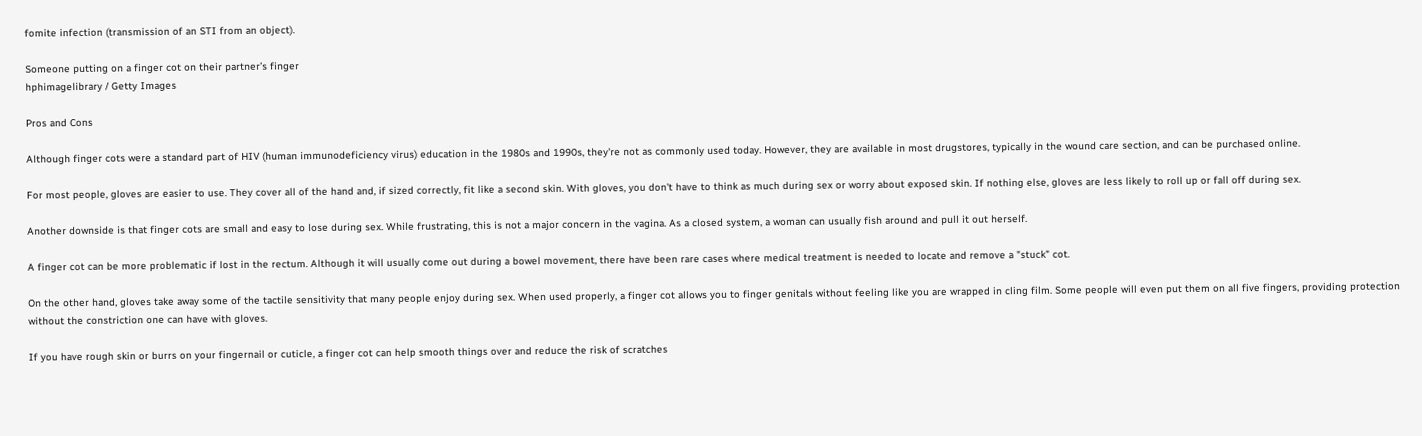fomite infection (transmission of an STI from an object).

Someone putting on a finger cot on their partner’s finger
hphimagelibrary / Getty Images

Pros and Cons

Although finger cots were a standard part of HIV (human immunodeficiency virus) education in the 1980s and 1990s, they're not as commonly used today. However, they are available in most drugstores, typically in the wound care section, and can be purchased online.

For most people, gloves are easier to use. They cover all of the hand and, if sized correctly, fit like a second skin. With gloves, you don't have to think as much during sex or worry about exposed skin. If nothing else, gloves are less likely to roll up or fall off during sex.

Another downside is that finger cots are small and easy to lose during sex. While frustrating, this is not a major concern in the vagina. As a closed system, a woman can usually fish around and pull it out herself.

A finger cot can be more problematic if lost in the rectum. Although it will usually come out during a bowel movement, there have been rare cases where medical treatment is needed to locate and remove a "stuck" cot.

On the other hand, gloves take away some of the tactile sensitivity that many people enjoy during sex. When used properly, a finger cot allows you to finger genitals without feeling like you are wrapped in cling film. Some people will even put them on all five fingers, providing protection without the constriction one can have with gloves.

If you have rough skin or burrs on your fingernail or cuticle, a finger cot can help smooth things over and reduce the risk of scratches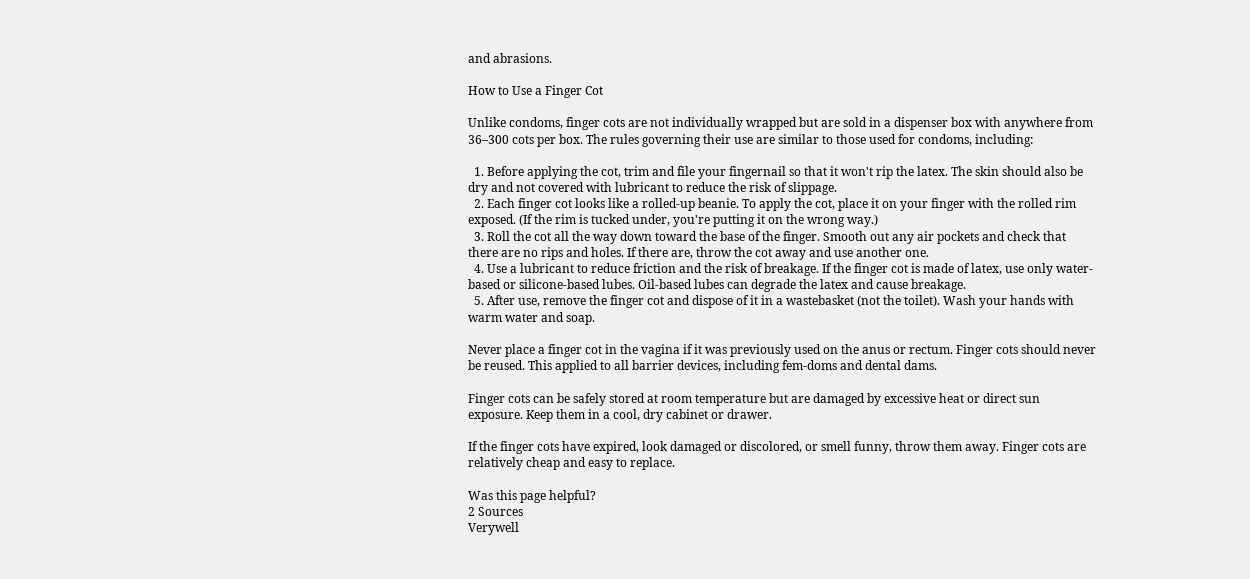and abrasions.

How to Use a Finger Cot

Unlike condoms, finger cots are not individually wrapped but are sold in a dispenser box with anywhere from 36–300 cots per box. The rules governing their use are similar to those used for condoms, including:

  1. Before applying the cot, trim and file your fingernail so that it won't rip the latex. The skin should also be dry and not covered with lubricant to reduce the risk of slippage.
  2. Each finger cot looks like a rolled-up beanie. To apply the cot, place it on your finger with the rolled rim exposed. (If the rim is tucked under, you're putting it on the wrong way.)
  3. Roll the cot all the way down toward the base of the finger. Smooth out any air pockets and check that there are no rips and holes. If there are, throw the cot away and use another one.
  4. Use a lubricant to reduce friction and the risk of breakage. If the finger cot is made of latex, use only water-based or silicone-based lubes. Oil-based lubes can degrade the latex and cause breakage.
  5. After use, remove the finger cot and dispose of it in a wastebasket (not the toilet). Wash your hands with warm water and soap.

Never place a finger cot in the vagina if it was previously used on the anus or rectum. Finger cots should never be reused. This applied to all barrier devices, including fem-doms and dental dams.

Finger cots can be safely stored at room temperature but are damaged by excessive heat or direct sun exposure. Keep them in a cool, dry cabinet or drawer.

If the finger cots have expired, look damaged or discolored, or smell funny, throw them away. Finger cots are relatively cheap and easy to replace.

Was this page helpful?
2 Sources
Verywell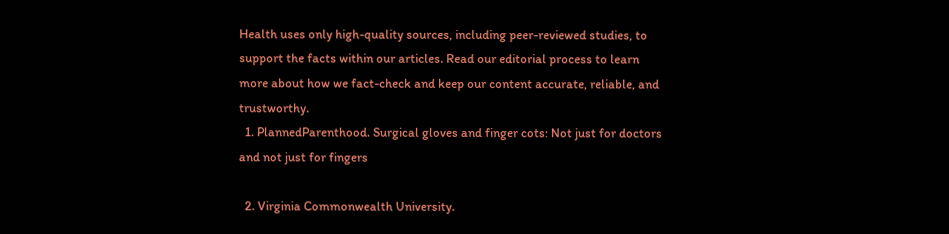Health uses only high-quality sources, including peer-reviewed studies, to support the facts within our articles. Read our editorial process to learn more about how we fact-check and keep our content accurate, reliable, and trustworthy.
  1. PlannedParenthood. Surgical gloves and finger cots: Not just for doctors and not just for fingers

  2. Virginia Commonwealth University.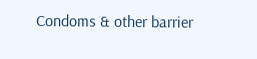Condoms & other barrier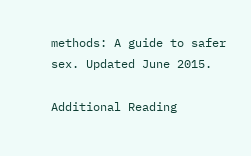methods: A guide to safer sex. Updated June 2015.

Additional Reading